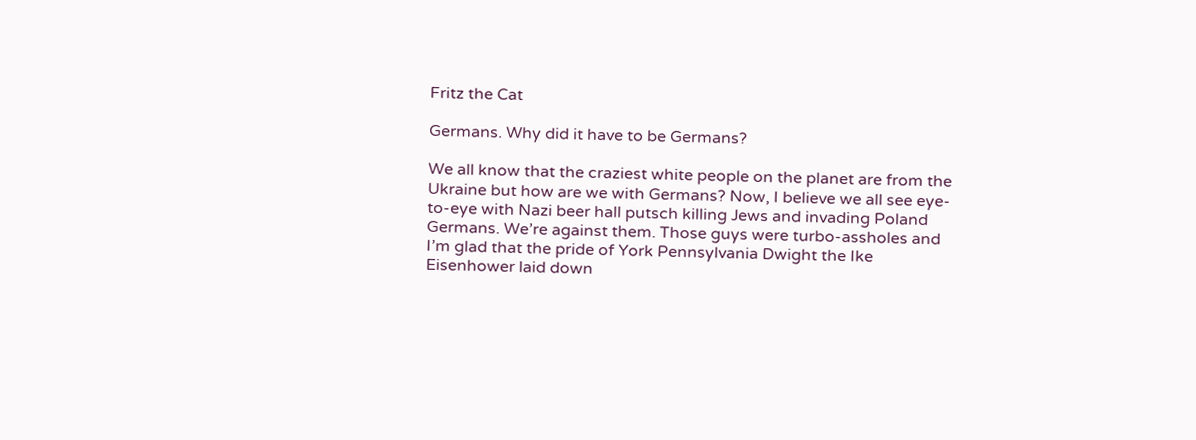Fritz the Cat

Germans. Why did it have to be Germans?

We all know that the craziest white people on the planet are from the Ukraine but how are we with Germans? Now, I believe we all see eye-to-eye with Nazi beer hall putsch killing Jews and invading Poland Germans. We’re against them. Those guys were turbo-assholes and I’m glad that the pride of York Pennsylvania Dwight the Ike Eisenhower laid down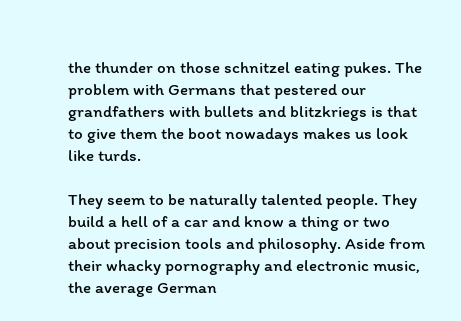the thunder on those schnitzel eating pukes. The problem with Germans that pestered our grandfathers with bullets and blitzkriegs is that to give them the boot nowadays makes us look like turds.

They seem to be naturally talented people. They build a hell of a car and know a thing or two about precision tools and philosophy. Aside from their whacky pornography and electronic music, the average German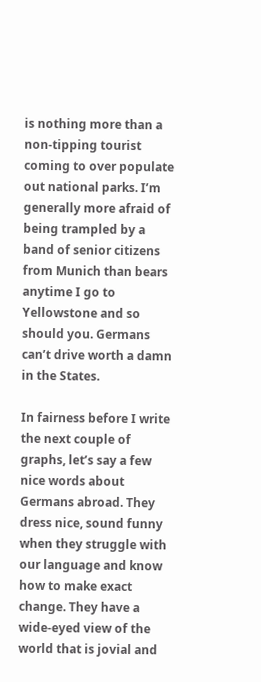is nothing more than a non-tipping tourist coming to over populate out national parks. I’m generally more afraid of being trampled by a band of senior citizens from Munich than bears anytime I go to Yellowstone and so should you. Germans can’t drive worth a damn in the States.

In fairness before I write the next couple of graphs, let’s say a few nice words about Germans abroad. They dress nice, sound funny when they struggle with our language and know how to make exact change. They have a wide-eyed view of the world that is jovial and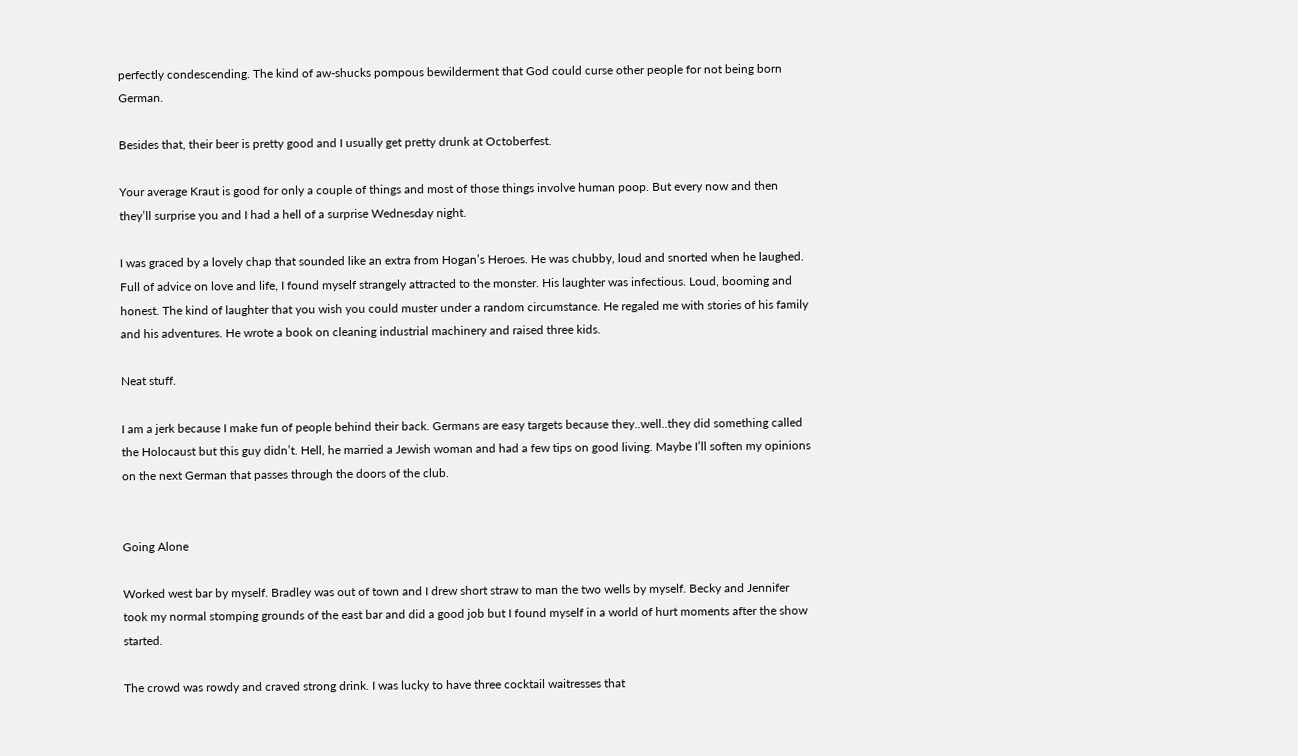perfectly condescending. The kind of aw-shucks pompous bewilderment that God could curse other people for not being born German.

Besides that, their beer is pretty good and I usually get pretty drunk at Octoberfest.

Your average Kraut is good for only a couple of things and most of those things involve human poop. But every now and then they’ll surprise you and I had a hell of a surprise Wednesday night.

I was graced by a lovely chap that sounded like an extra from Hogan’s Heroes. He was chubby, loud and snorted when he laughed. Full of advice on love and life, I found myself strangely attracted to the monster. His laughter was infectious. Loud, booming and honest. The kind of laughter that you wish you could muster under a random circumstance. He regaled me with stories of his family and his adventures. He wrote a book on cleaning industrial machinery and raised three kids.

Neat stuff.

I am a jerk because I make fun of people behind their back. Germans are easy targets because they..well..they did something called the Holocaust but this guy didn’t. Hell, he married a Jewish woman and had a few tips on good living. Maybe I’ll soften my opinions on the next German that passes through the doors of the club.


Going Alone

Worked west bar by myself. Bradley was out of town and I drew short straw to man the two wells by myself. Becky and Jennifer took my normal stomping grounds of the east bar and did a good job but I found myself in a world of hurt moments after the show started.

The crowd was rowdy and craved strong drink. I was lucky to have three cocktail waitresses that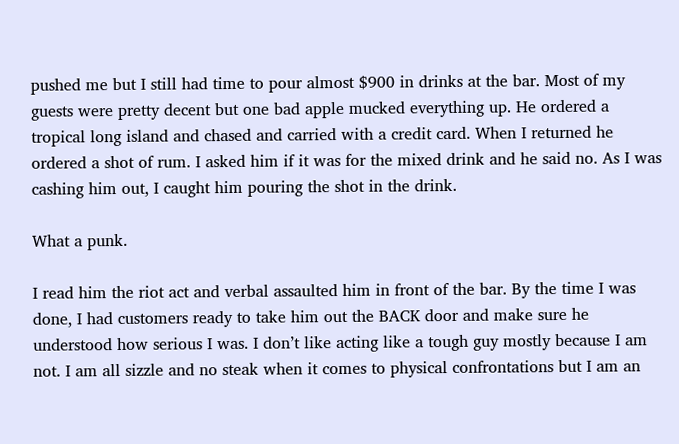pushed me but I still had time to pour almost $900 in drinks at the bar. Most of my guests were pretty decent but one bad apple mucked everything up. He ordered a tropical long island and chased and carried with a credit card. When I returned he ordered a shot of rum. I asked him if it was for the mixed drink and he said no. As I was cashing him out, I caught him pouring the shot in the drink.

What a punk.

I read him the riot act and verbal assaulted him in front of the bar. By the time I was done, I had customers ready to take him out the BACK door and make sure he understood how serious I was. I don’t like acting like a tough guy mostly because I am not. I am all sizzle and no steak when it comes to physical confrontations but I am an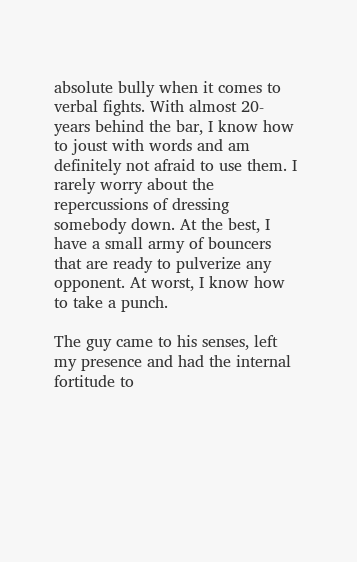absolute bully when it comes to verbal fights. With almost 20-years behind the bar, I know how to joust with words and am definitely not afraid to use them. I rarely worry about the repercussions of dressing somebody down. At the best, I have a small army of bouncers that are ready to pulverize any opponent. At worst, I know how to take a punch.

The guy came to his senses, left my presence and had the internal fortitude to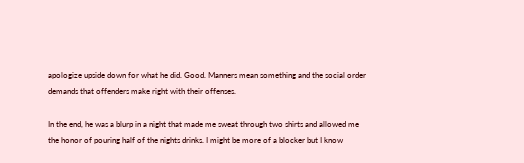apologize upside down for what he did. Good. Manners mean something and the social order demands that offenders make right with their offenses.

In the end, he was a blurp in a night that made me sweat through two shirts and allowed me the honor of pouring half of the nights drinks. I might be more of a blocker but I know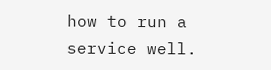how to run a service well.